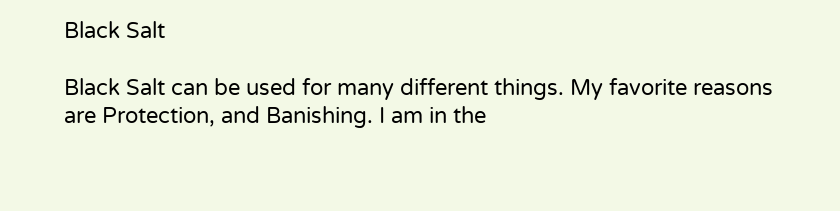Black Salt

Black Salt can be used for many different things. My favorite reasons are Protection, and Banishing. I am in the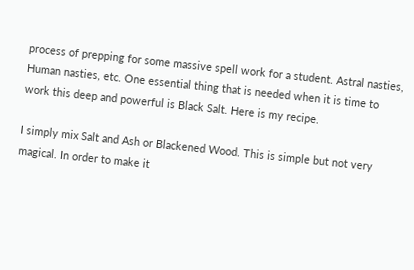process of prepping for some massive spell work for a student. Astral nasties, Human nasties, etc. One essential thing that is needed when it is time to work this deep and powerful is Black Salt. Here is my recipe.

I simply mix Salt and Ash or Blackened Wood. This is simple but not very magical. In order to make it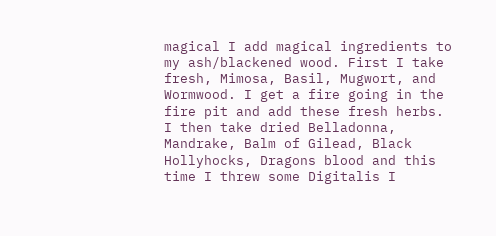magical I add magical ingredients to my ash/blackened wood. First I take fresh, Mimosa, Basil, Mugwort, and Wormwood. I get a fire going in the fire pit and add these fresh herbs. I then take dried Belladonna, Mandrake, Balm of Gilead, Black Hollyhocks, Dragons blood and this time I threw some Digitalis I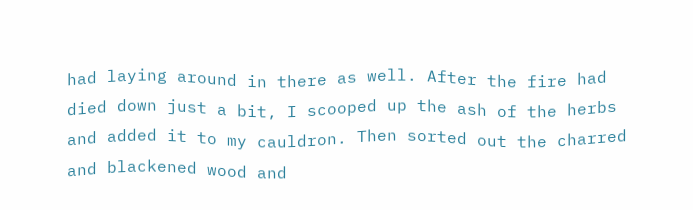had laying around in there as well. After the fire had died down just a bit, I scooped up the ash of the herbs and added it to my cauldron. Then sorted out the charred and blackened wood and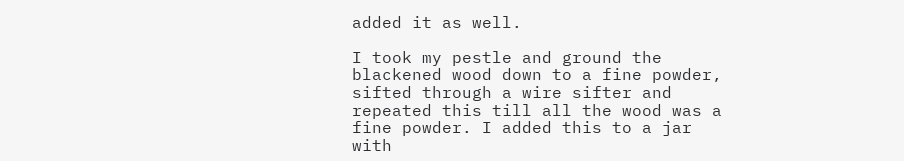added it as well.

I took my pestle and ground the blackened wood down to a fine powder, sifted through a wire sifter and repeated this till all the wood was a fine powder. I added this to a jar with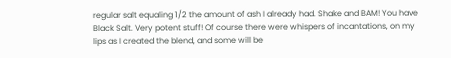regular salt equaling 1/2 the amount of ash I already had. Shake and BAM! You have Black Salt. Very potent stuff! Of course there were whispers of incantations, on my lips as I created the blend, and some will be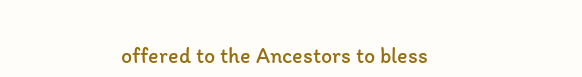offered to the Ancestors to bless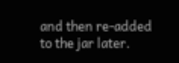and then re-added to the jar later.